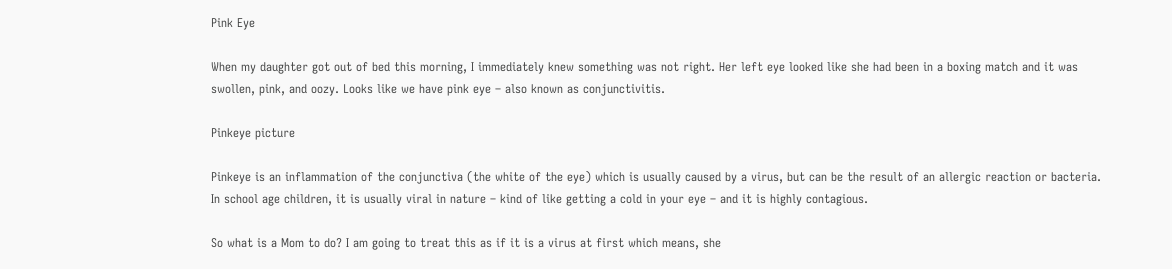Pink Eye

When my daughter got out of bed this morning, I immediately knew something was not right. Her left eye looked like she had been in a boxing match and it was swollen, pink, and oozy. Looks like we have pink eye – also known as conjunctivitis.

Pinkeye picture

Pinkeye is an inflammation of the conjunctiva (the white of the eye) which is usually caused by a virus, but can be the result of an allergic reaction or bacteria. In school age children, it is usually viral in nature – kind of like getting a cold in your eye – and it is highly contagious.

So what is a Mom to do? I am going to treat this as if it is a virus at first which means, she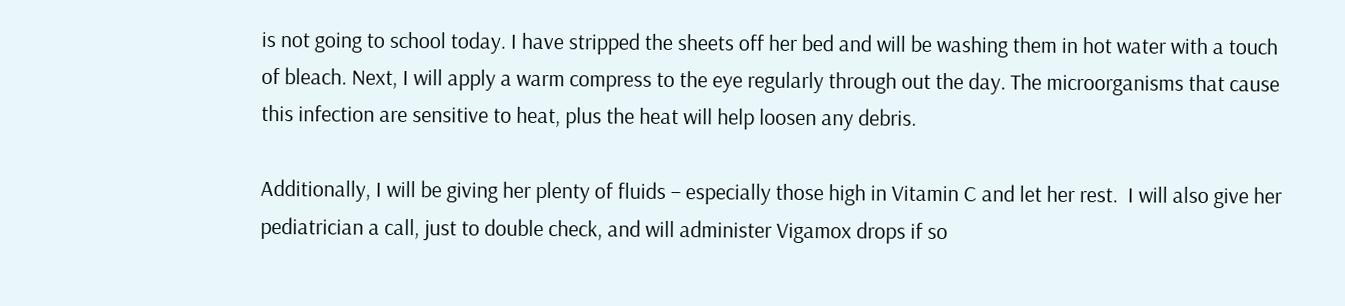is not going to school today. I have stripped the sheets off her bed and will be washing them in hot water with a touch of bleach. Next, I will apply a warm compress to the eye regularly through out the day. The microorganisms that cause this infection are sensitive to heat, plus the heat will help loosen any debris.

Additionally, I will be giving her plenty of fluids – especially those high in Vitamin C and let her rest.  I will also give her pediatrician a call, just to double check, and will administer Vigamox drops if so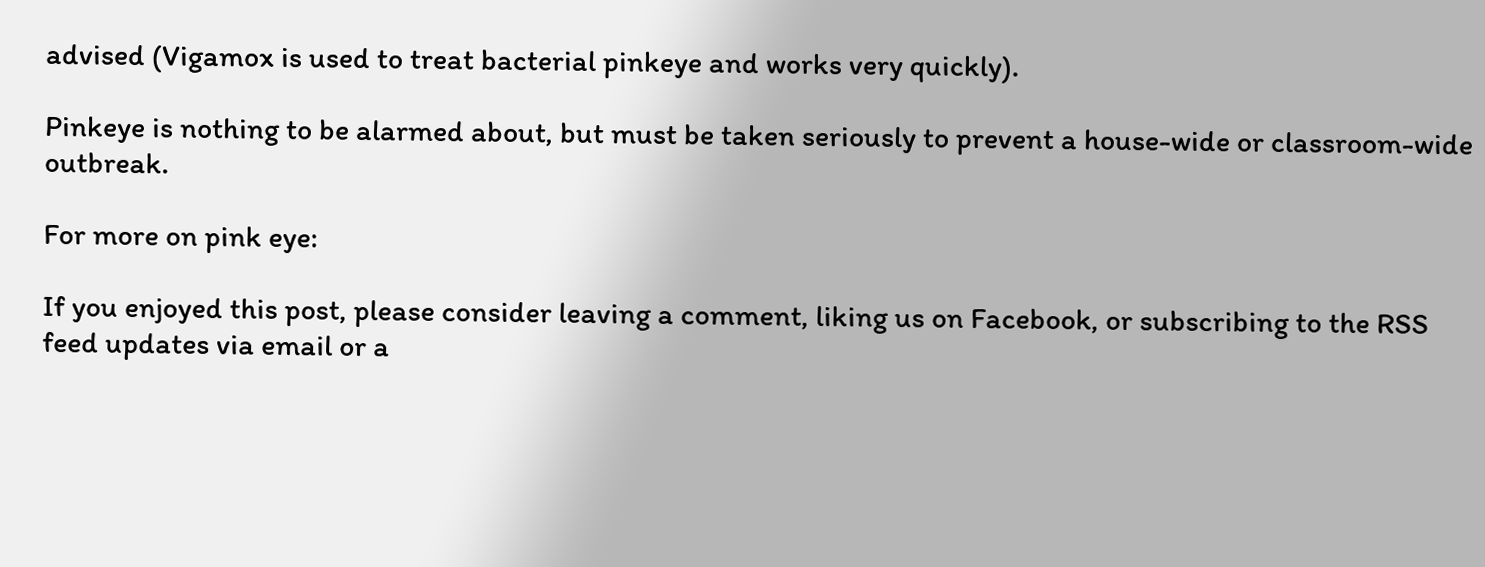advised (Vigamox is used to treat bacterial pinkeye and works very quickly).

Pinkeye is nothing to be alarmed about, but must be taken seriously to prevent a house-wide or classroom-wide outbreak.

For more on pink eye:

If you enjoyed this post, please consider leaving a comment, liking us on Facebook, or subscribing to the RSS feed updates via email or a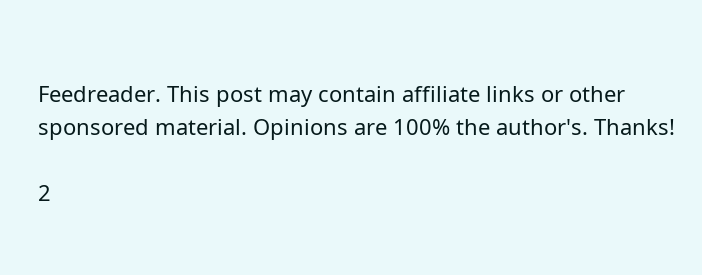Feedreader. This post may contain affiliate links or other sponsored material. Opinions are 100% the author's. Thanks!

2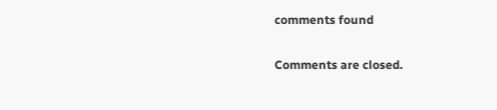comments found

Comments are closed.